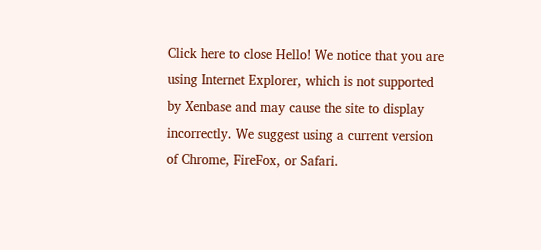Click here to close Hello! We notice that you are using Internet Explorer, which is not supported by Xenbase and may cause the site to display incorrectly. We suggest using a current version of Chrome, FireFox, or Safari.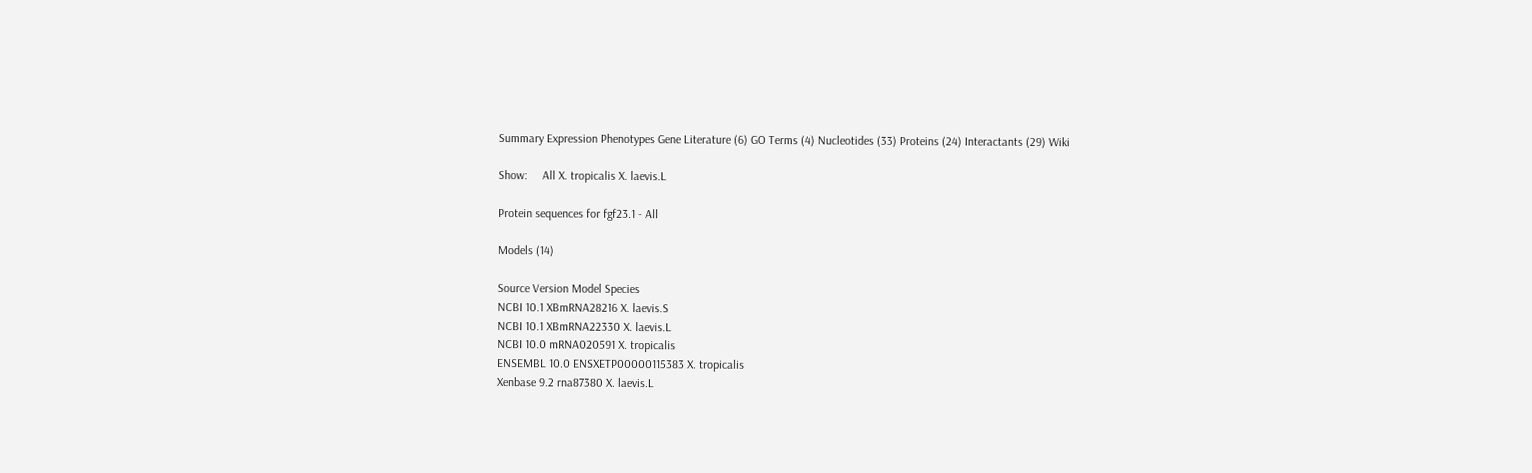Summary Expression Phenotypes Gene Literature (6) GO Terms (4) Nucleotides (33) Proteins (24) Interactants (29) Wiki

Show:     All X. tropicalis X. laevis.L

Protein sequences for fgf23.1 - All

Models (14)

Source Version Model Species
NCBI 10.1 XBmRNA28216 X. laevis.S
NCBI 10.1 XBmRNA22330 X. laevis.L
NCBI 10.0 mRNA020591 X. tropicalis
ENSEMBL 10.0 ENSXETP00000115383 X. tropicalis
Xenbase 9.2 rna87380 X. laevis.L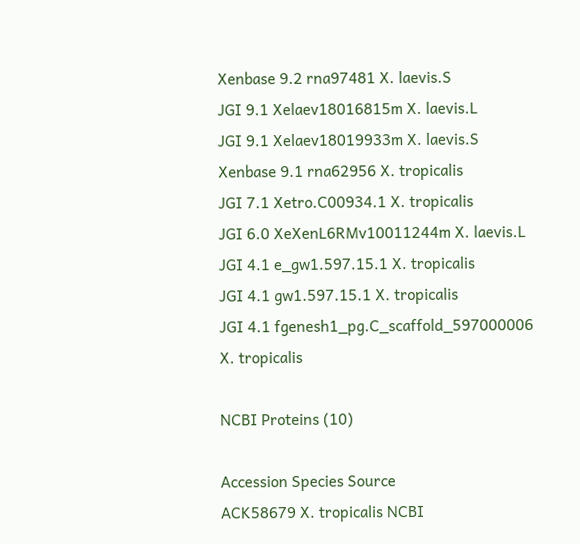Xenbase 9.2 rna97481 X. laevis.S
JGI 9.1 Xelaev18016815m X. laevis.L
JGI 9.1 Xelaev18019933m X. laevis.S
Xenbase 9.1 rna62956 X. tropicalis
JGI 7.1 Xetro.C00934.1 X. tropicalis
JGI 6.0 XeXenL6RMv10011244m X. laevis.L
JGI 4.1 e_gw1.597.15.1 X. tropicalis
JGI 4.1 gw1.597.15.1 X. tropicalis
JGI 4.1 fgenesh1_pg.C_scaffold_597000006 X. tropicalis

NCBI Proteins (10)

Accession Species Source
ACK58679 X. tropicalis NCBI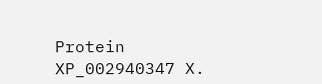Protein
XP_002940347 X.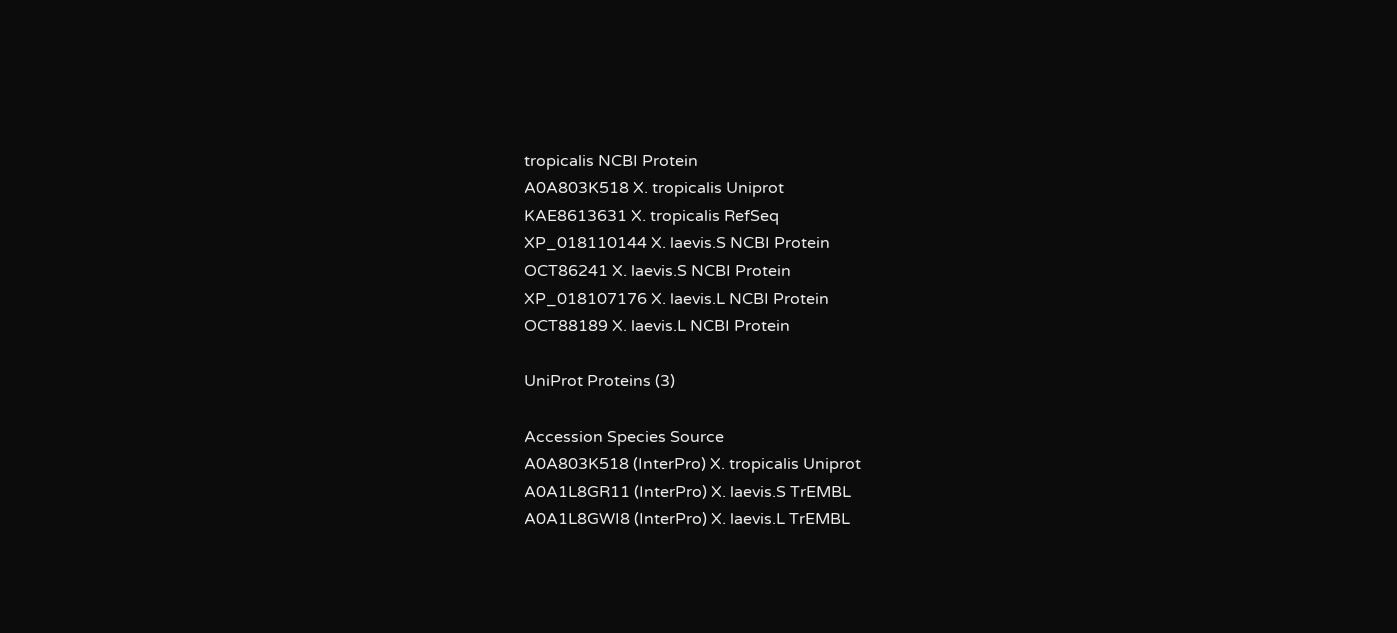tropicalis NCBI Protein
A0A803K518 X. tropicalis Uniprot
KAE8613631 X. tropicalis RefSeq
XP_018110144 X. laevis.S NCBI Protein
OCT86241 X. laevis.S NCBI Protein
XP_018107176 X. laevis.L NCBI Protein
OCT88189 X. laevis.L NCBI Protein

UniProt Proteins (3)

Accession Species Source
A0A803K518 (InterPro) X. tropicalis Uniprot
A0A1L8GR11 (InterPro) X. laevis.S TrEMBL
A0A1L8GWI8 (InterPro) X. laevis.L TrEMBL